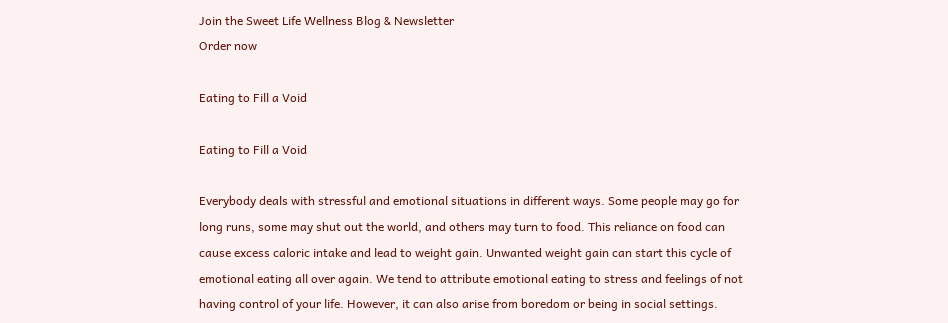Join the Sweet Life Wellness Blog & Newsletter
Order now

Eating to Fill a Void

Eating to Fill a Void

Everybody deals with stressful and emotional situations in different ways. Some people may go for long runs, some may shut out the world, and others may turn to food. This reliance on food can cause excess caloric intake and lead to weight gain. Unwanted weight gain can start this cycle of emotional eating all over again. We tend to attribute emotional eating to stress and feelings of not having control of your life. However, it can also arise from boredom or being in social settings.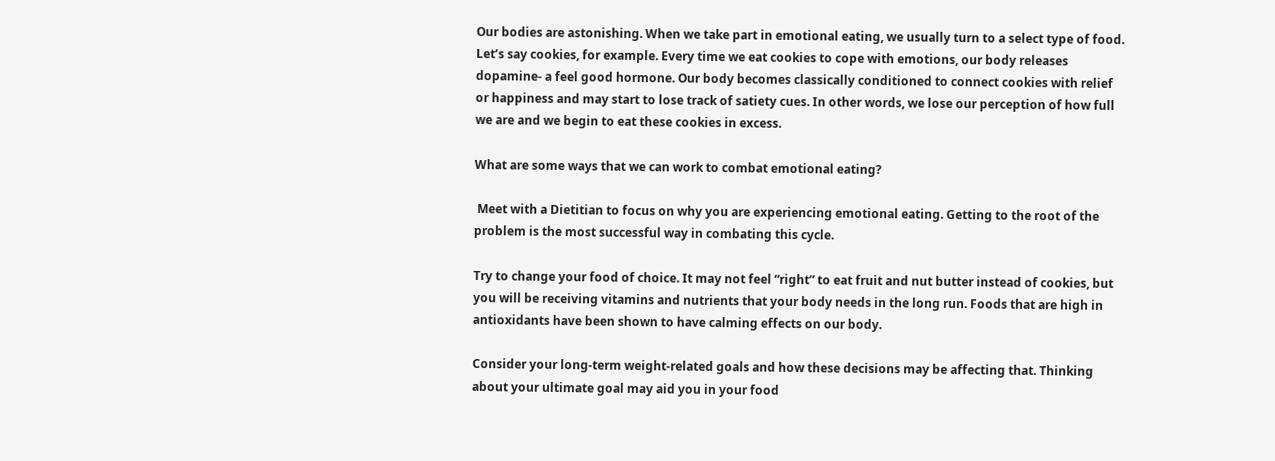Our bodies are astonishing. When we take part in emotional eating, we usually turn to a select type of food. Let’s say cookies, for example. Every time we eat cookies to cope with emotions, our body releases dopamine- a feel good hormone. Our body becomes classically conditioned to connect cookies with relief or happiness and may start to lose track of satiety cues. In other words, we lose our perception of how full we are and we begin to eat these cookies in excess.

What are some ways that we can work to combat emotional eating?

 Meet with a Dietitian to focus on why you are experiencing emotional eating. Getting to the root of the problem is the most successful way in combating this cycle.

Try to change your food of choice. It may not feel “right” to eat fruit and nut butter instead of cookies, but you will be receiving vitamins and nutrients that your body needs in the long run. Foods that are high in antioxidants have been shown to have calming effects on our body.

Consider your long-term weight-related goals and how these decisions may be affecting that. Thinking about your ultimate goal may aid you in your food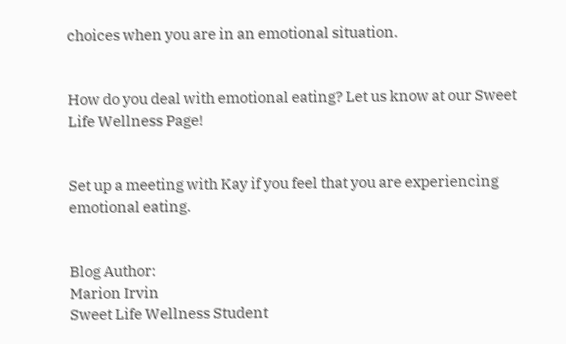choices when you are in an emotional situation.


How do you deal with emotional eating? Let us know at our Sweet Life Wellness Page!


Set up a meeting with Kay if you feel that you are experiencing emotional eating.


Blog Author:
Marion Irvin
Sweet Life Wellness Student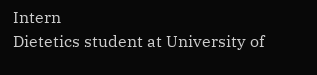Intern
Dietetics student at University of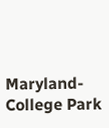Maryland-College Park